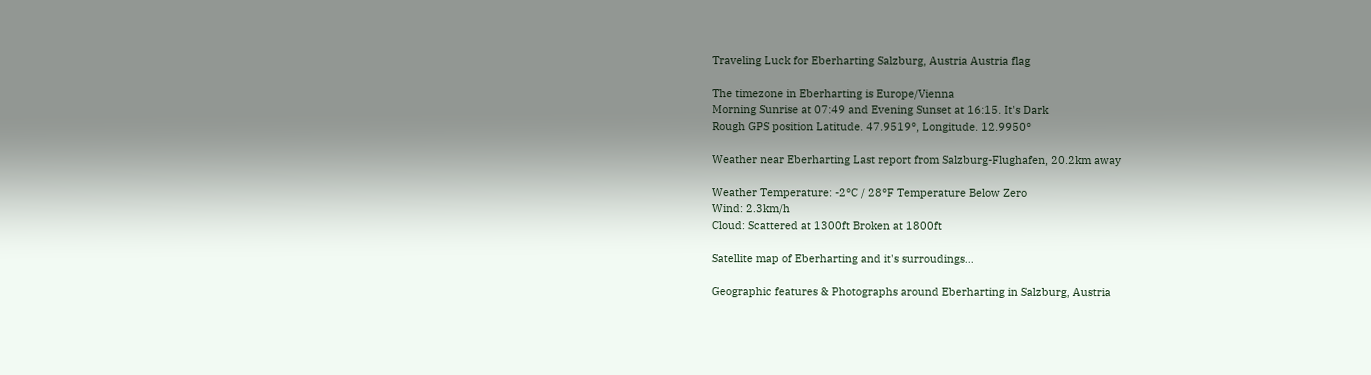Traveling Luck for Eberharting Salzburg, Austria Austria flag

The timezone in Eberharting is Europe/Vienna
Morning Sunrise at 07:49 and Evening Sunset at 16:15. It's Dark
Rough GPS position Latitude. 47.9519°, Longitude. 12.9950°

Weather near Eberharting Last report from Salzburg-Flughafen, 20.2km away

Weather Temperature: -2°C / 28°F Temperature Below Zero
Wind: 2.3km/h
Cloud: Scattered at 1300ft Broken at 1800ft

Satellite map of Eberharting and it's surroudings...

Geographic features & Photographs around Eberharting in Salzburg, Austria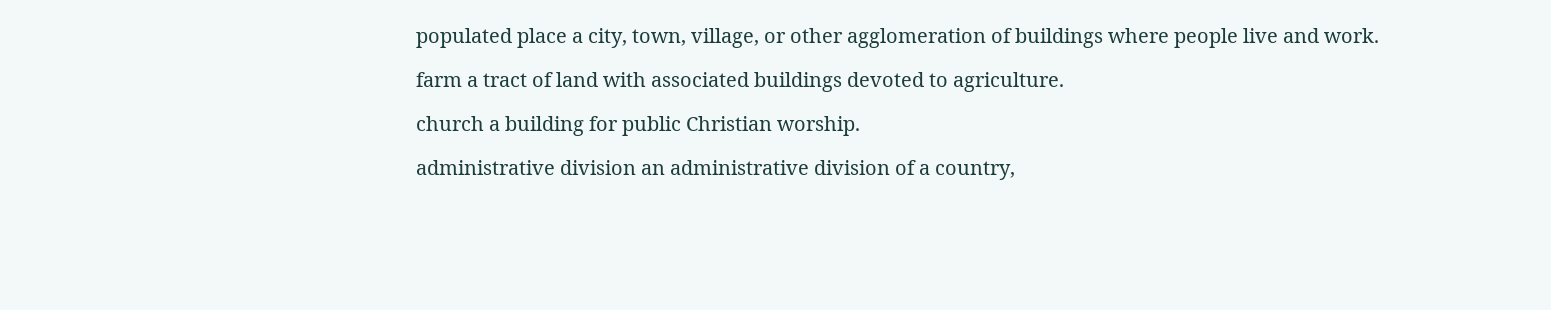populated place a city, town, village, or other agglomeration of buildings where people live and work.

farm a tract of land with associated buildings devoted to agriculture.

church a building for public Christian worship.

administrative division an administrative division of a country,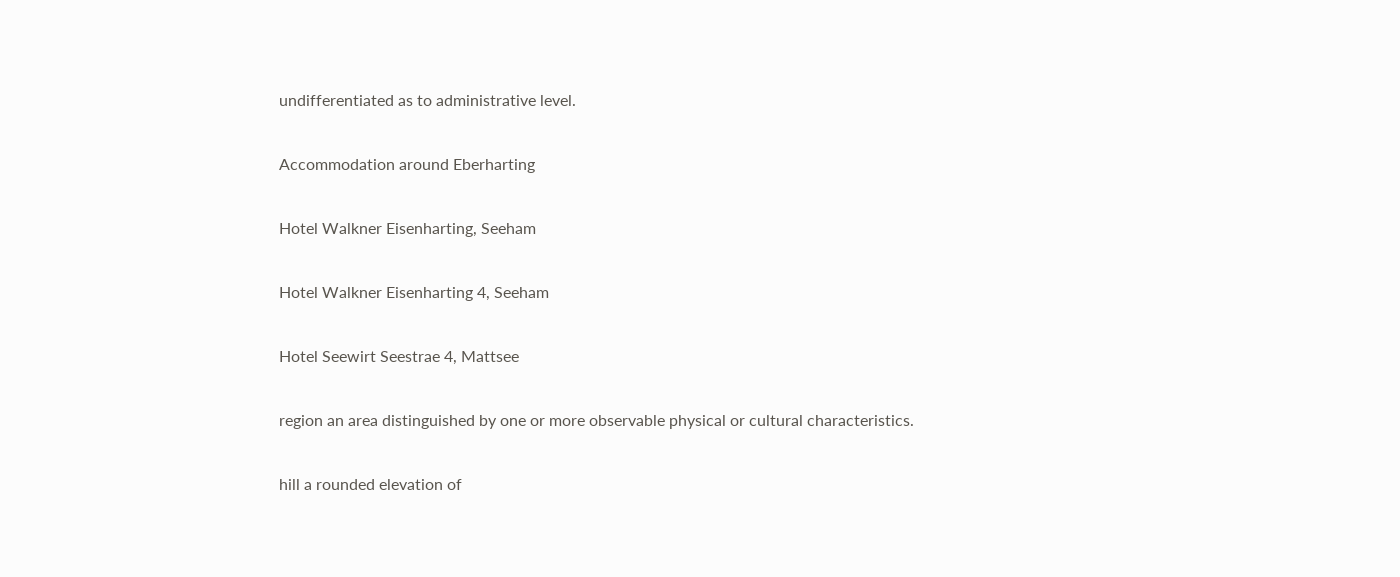undifferentiated as to administrative level.

Accommodation around Eberharting

Hotel Walkner Eisenharting, Seeham

Hotel Walkner Eisenharting 4, Seeham

Hotel Seewirt Seestrae 4, Mattsee

region an area distinguished by one or more observable physical or cultural characteristics.

hill a rounded elevation of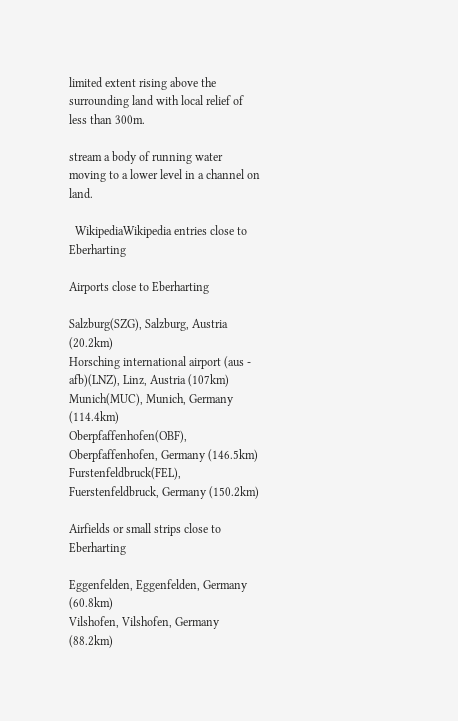limited extent rising above the surrounding land with local relief of less than 300m.

stream a body of running water moving to a lower level in a channel on land.

  WikipediaWikipedia entries close to Eberharting

Airports close to Eberharting

Salzburg(SZG), Salzburg, Austria (20.2km)
Horsching international airport (aus - afb)(LNZ), Linz, Austria (107km)
Munich(MUC), Munich, Germany (114.4km)
Oberpfaffenhofen(OBF), Oberpfaffenhofen, Germany (146.5km)
Furstenfeldbruck(FEL), Fuerstenfeldbruck, Germany (150.2km)

Airfields or small strips close to Eberharting

Eggenfelden, Eggenfelden, Germany (60.8km)
Vilshofen, Vilshofen, Germany (88.2km)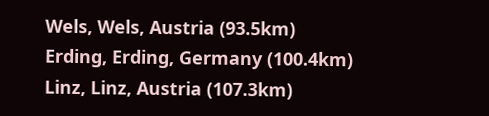Wels, Wels, Austria (93.5km)
Erding, Erding, Germany (100.4km)
Linz, Linz, Austria (107.3km)